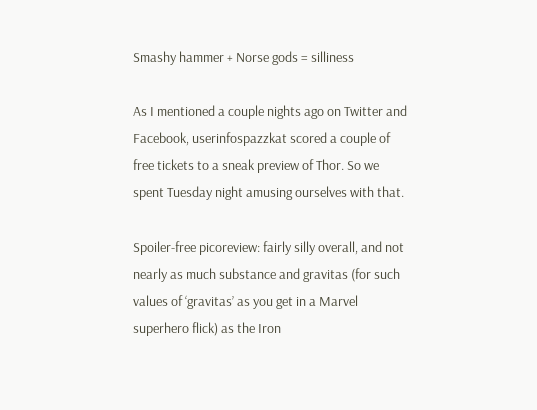Smashy hammer + Norse gods = silliness

As I mentioned a couple nights ago on Twitter and Facebook, userinfospazzkat scored a couple of free tickets to a sneak preview of Thor. So we spent Tuesday night amusing ourselves with that.

Spoiler-free picoreview: fairly silly overall, and not nearly as much substance and gravitas (for such values of ‘gravitas’ as you get in a Marvel superhero flick) as the Iron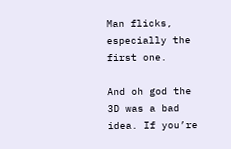Man flicks, especially the first one.

And oh god the 3D was a bad idea. If you’re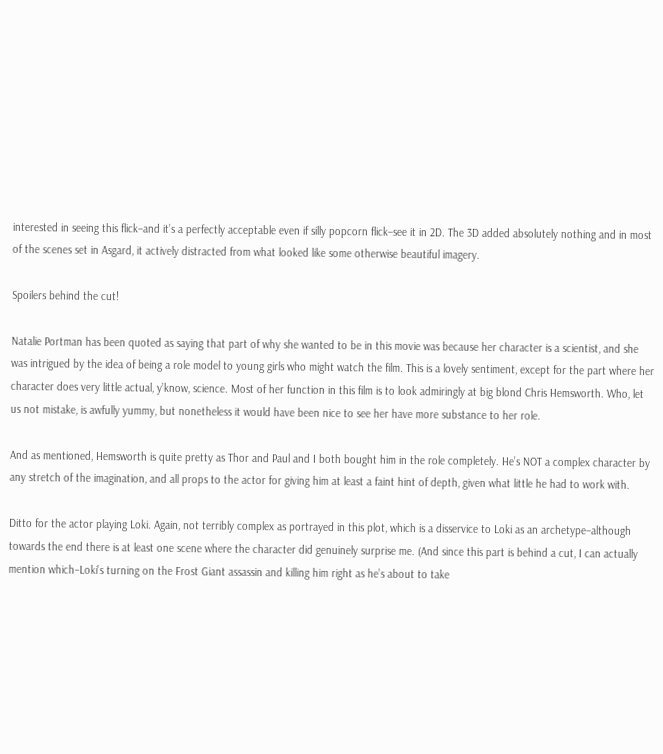interested in seeing this flick–and it’s a perfectly acceptable even if silly popcorn flick–see it in 2D. The 3D added absolutely nothing and in most of the scenes set in Asgard, it actively distracted from what looked like some otherwise beautiful imagery.

Spoilers behind the cut!

Natalie Portman has been quoted as saying that part of why she wanted to be in this movie was because her character is a scientist, and she was intrigued by the idea of being a role model to young girls who might watch the film. This is a lovely sentiment, except for the part where her character does very little actual, y’know, science. Most of her function in this film is to look admiringly at big blond Chris Hemsworth. Who, let us not mistake, is awfully yummy, but nonetheless it would have been nice to see her have more substance to her role.

And as mentioned, Hemsworth is quite pretty as Thor and Paul and I both bought him in the role completely. He’s NOT a complex character by any stretch of the imagination, and all props to the actor for giving him at least a faint hint of depth, given what little he had to work with.

Ditto for the actor playing Loki. Again, not terribly complex as portrayed in this plot, which is a disservice to Loki as an archetype–although towards the end there is at least one scene where the character did genuinely surprise me. (And since this part is behind a cut, I can actually mention which–Loki’s turning on the Frost Giant assassin and killing him right as he’s about to take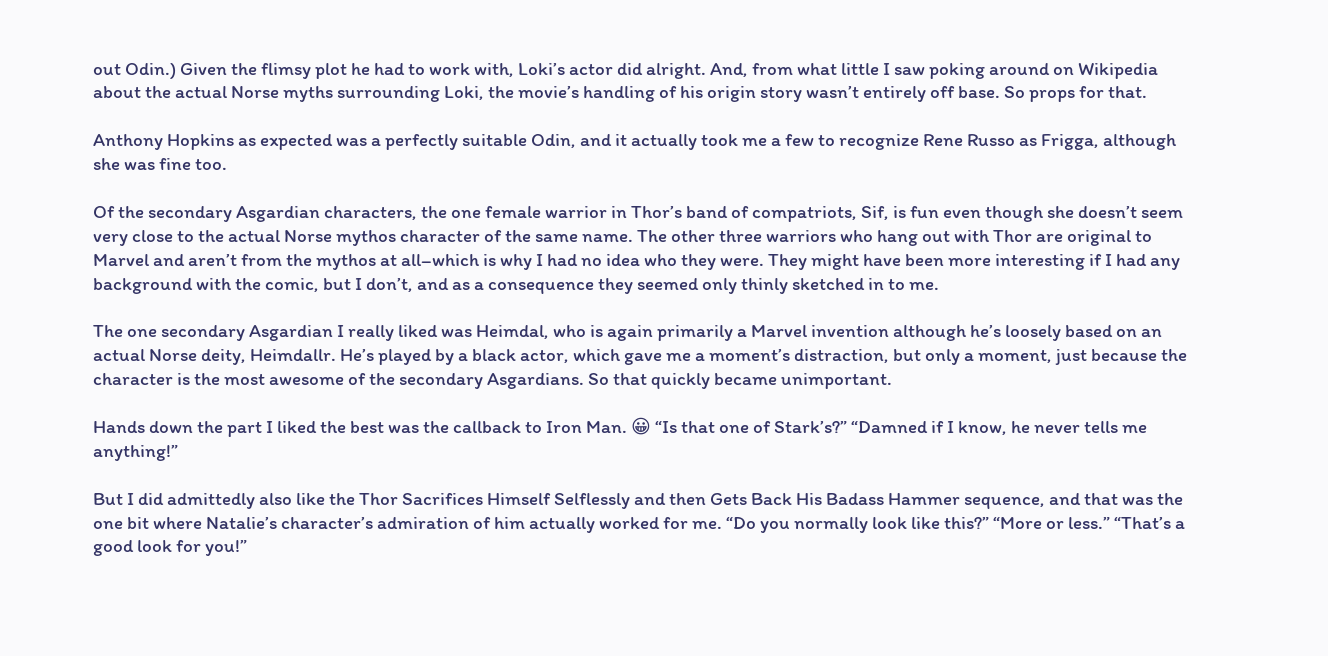out Odin.) Given the flimsy plot he had to work with, Loki’s actor did alright. And, from what little I saw poking around on Wikipedia about the actual Norse myths surrounding Loki, the movie’s handling of his origin story wasn’t entirely off base. So props for that.

Anthony Hopkins as expected was a perfectly suitable Odin, and it actually took me a few to recognize Rene Russo as Frigga, although she was fine too.

Of the secondary Asgardian characters, the one female warrior in Thor’s band of compatriots, Sif, is fun even though she doesn’t seem very close to the actual Norse mythos character of the same name. The other three warriors who hang out with Thor are original to Marvel and aren’t from the mythos at all–which is why I had no idea who they were. They might have been more interesting if I had any background with the comic, but I don’t, and as a consequence they seemed only thinly sketched in to me.

The one secondary Asgardian I really liked was Heimdal, who is again primarily a Marvel invention although he’s loosely based on an actual Norse deity, Heimdallr. He’s played by a black actor, which gave me a moment’s distraction, but only a moment, just because the character is the most awesome of the secondary Asgardians. So that quickly became unimportant.

Hands down the part I liked the best was the callback to Iron Man. 😀 “Is that one of Stark’s?” “Damned if I know, he never tells me anything!”

But I did admittedly also like the Thor Sacrifices Himself Selflessly and then Gets Back His Badass Hammer sequence, and that was the one bit where Natalie’s character’s admiration of him actually worked for me. “Do you normally look like this?” “More or less.” “That’s a good look for you!”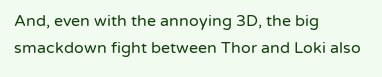And, even with the annoying 3D, the big smackdown fight between Thor and Loki also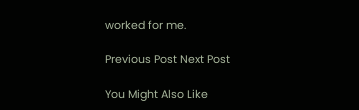worked for me.

Previous Post Next Post

You Might Also Like